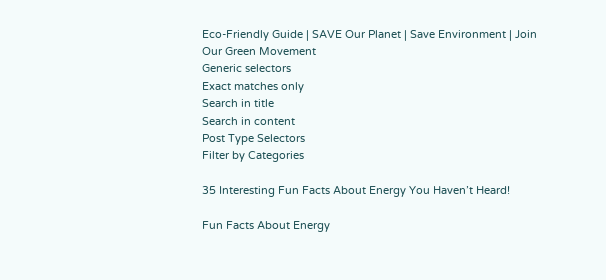Eco-Friendly Guide | SAVE Our Planet | Save Environment | Join Our Green Movement
Generic selectors
Exact matches only
Search in title
Search in content
Post Type Selectors
Filter by Categories

35 Interesting Fun Facts About Energy You Haven’t Heard!

Fun Facts About Energy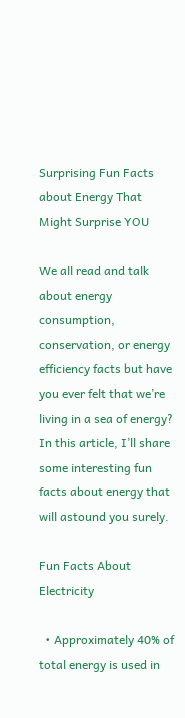Surprising Fun Facts about Energy That Might Surprise YOU

We all read and talk about energy consumption, conservation, or energy efficiency facts but have you ever felt that we’re living in a sea of energy? In this article, I’ll share some interesting fun facts about energy that will astound you surely.

Fun Facts About Electricity

  • Approximately 40% of total energy is used in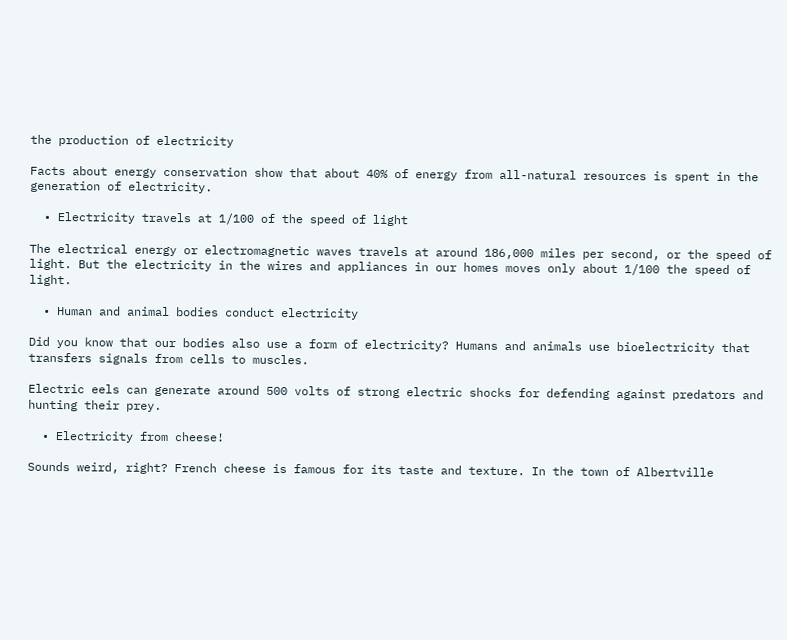the production of electricity

Facts about energy conservation show that about 40% of energy from all-natural resources is spent in the generation of electricity.

  • Electricity travels at 1/100 of the speed of light

The electrical energy or electromagnetic waves travels at around 186,000 miles per second, or the speed of light. But the electricity in the wires and appliances in our homes moves only about 1/100 the speed of light.

  • Human and animal bodies conduct electricity

Did you know that our bodies also use a form of electricity? Humans and animals use bioelectricity that transfers signals from cells to muscles.

Electric eels can generate around 500 volts of strong electric shocks for defending against predators and hunting their prey.

  • Electricity from cheese!

Sounds weird, right? French cheese is famous for its taste and texture. In the town of Albertville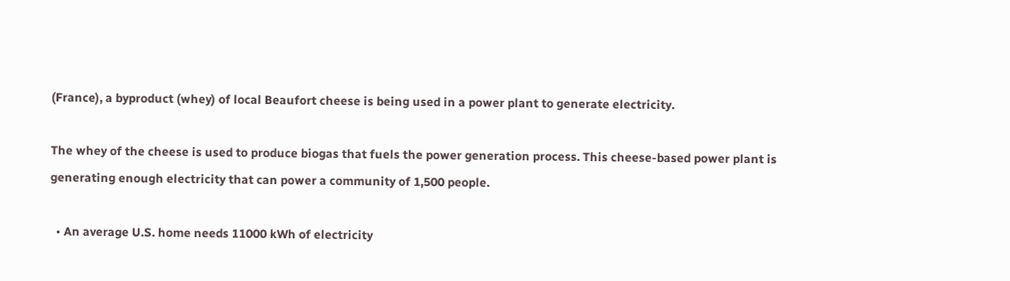(France), a byproduct (whey) of local Beaufort cheese is being used in a power plant to generate electricity.

The whey of the cheese is used to produce biogas that fuels the power generation process. This cheese-based power plant is generating enough electricity that can power a community of 1,500 people.

  • An average U.S. home needs 11000 kWh of electricity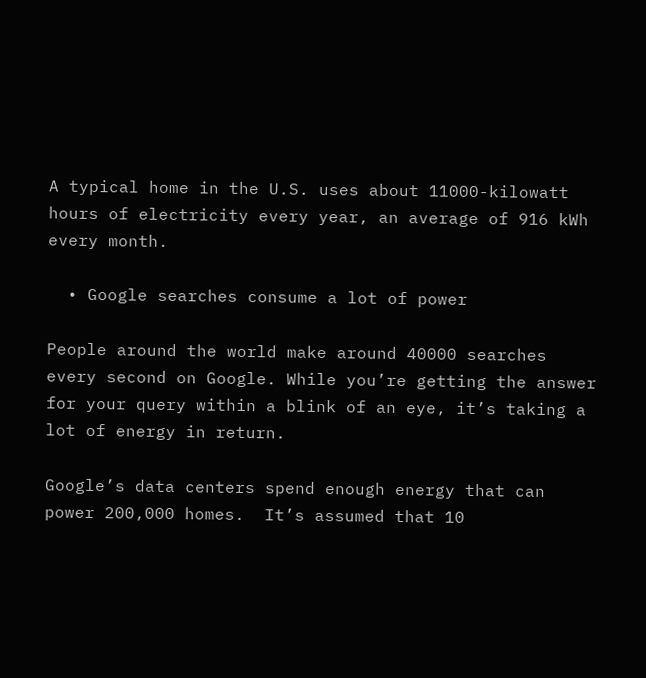A typical home in the U.S. uses about 11000-kilowatt hours of electricity every year, an average of 916 kWh every month.

  • Google searches consume a lot of power

People around the world make around 40000 searches every second on Google. While you’re getting the answer for your query within a blink of an eye, it’s taking a lot of energy in return.

Google’s data centers spend enough energy that can power 200,000 homes.  It’s assumed that 10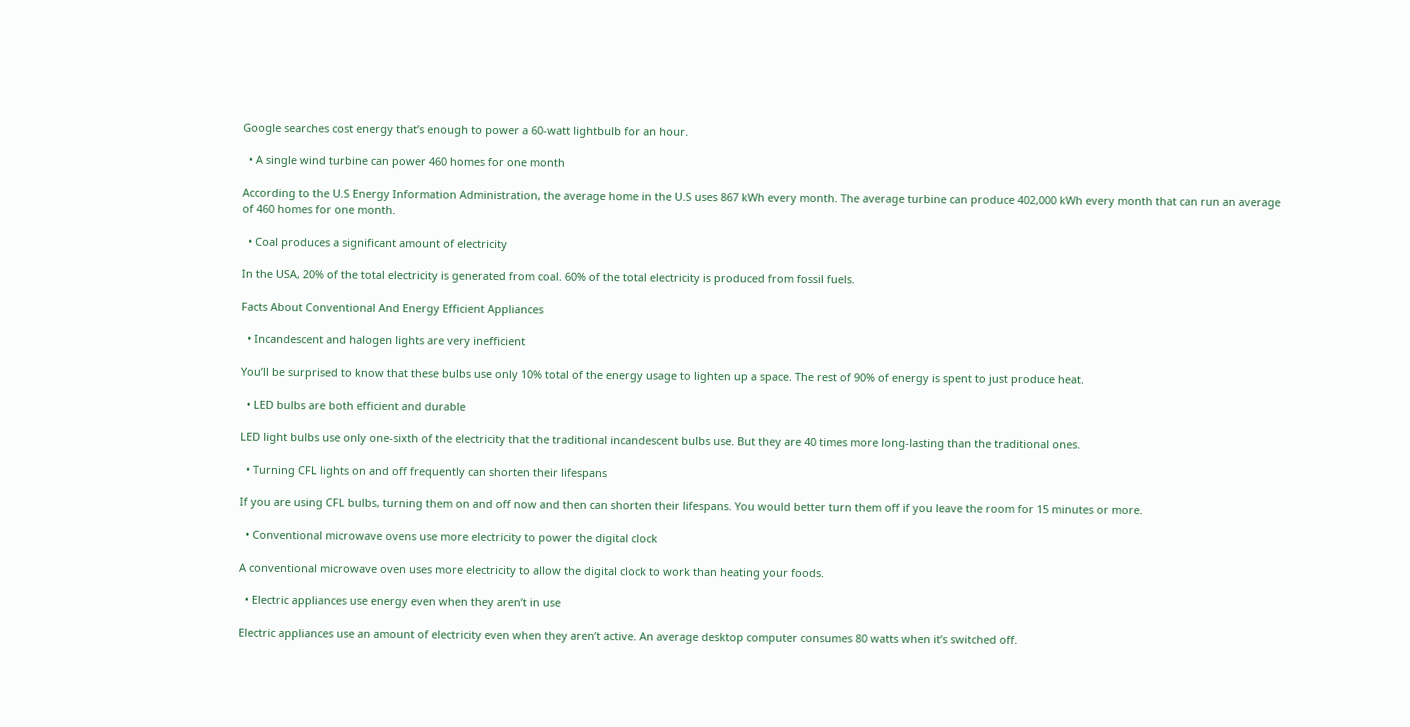Google searches cost energy that’s enough to power a 60-watt lightbulb for an hour.

  • A single wind turbine can power 460 homes for one month

According to the U.S Energy Information Administration, the average home in the U.S uses 867 kWh every month. The average turbine can produce 402,000 kWh every month that can run an average of 460 homes for one month.

  • Coal produces a significant amount of electricity

In the USA, 20% of the total electricity is generated from coal. 60% of the total electricity is produced from fossil fuels.

Facts About Conventional And Energy Efficient Appliances

  • Incandescent and halogen lights are very inefficient

You’ll be surprised to know that these bulbs use only 10% total of the energy usage to lighten up a space. The rest of 90% of energy is spent to just produce heat.

  • LED bulbs are both efficient and durable

LED light bulbs use only one-sixth of the electricity that the traditional incandescent bulbs use. But they are 40 times more long-lasting than the traditional ones.

  • Turning CFL lights on and off frequently can shorten their lifespans

If you are using CFL bulbs, turning them on and off now and then can shorten their lifespans. You would better turn them off if you leave the room for 15 minutes or more.

  • Conventional microwave ovens use more electricity to power the digital clock

A conventional microwave oven uses more electricity to allow the digital clock to work than heating your foods.

  • Electric appliances use energy even when they aren’t in use

Electric appliances use an amount of electricity even when they aren’t active. An average desktop computer consumes 80 watts when it’s switched off.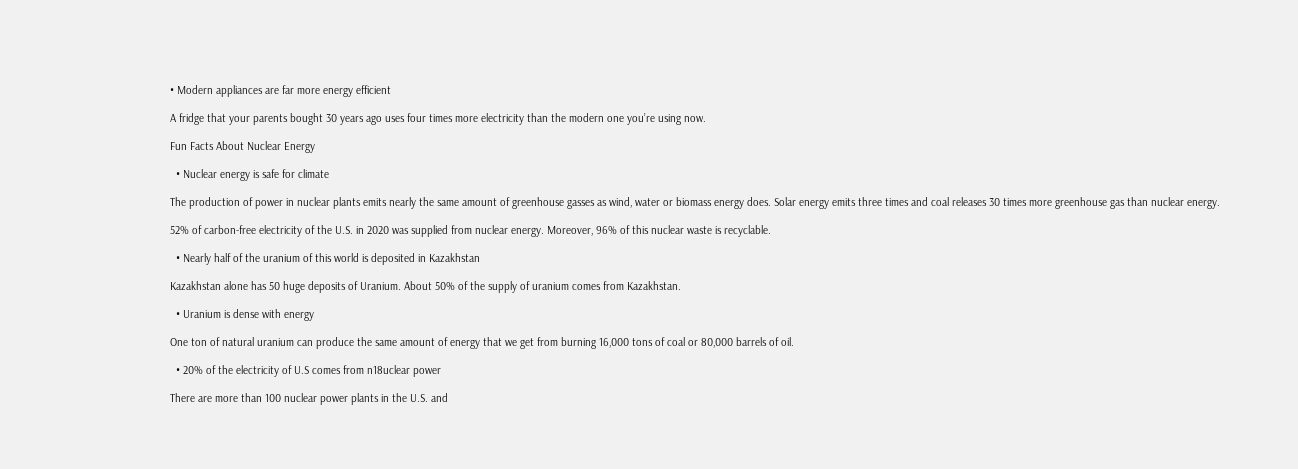• Modern appliances are far more energy efficient

A fridge that your parents bought 30 years ago uses four times more electricity than the modern one you’re using now.

Fun Facts About Nuclear Energy

  • Nuclear energy is safe for climate

The production of power in nuclear plants emits nearly the same amount of greenhouse gasses as wind, water or biomass energy does. Solar energy emits three times and coal releases 30 times more greenhouse gas than nuclear energy.

52% of carbon-free electricity of the U.S. in 2020 was supplied from nuclear energy. Moreover, 96% of this nuclear waste is recyclable.

  • Nearly half of the uranium of this world is deposited in Kazakhstan

Kazakhstan alone has 50 huge deposits of Uranium. About 50% of the supply of uranium comes from Kazakhstan.

  • Uranium is dense with energy

One ton of natural uranium can produce the same amount of energy that we get from burning 16,000 tons of coal or 80,000 barrels of oil.

  • 20% of the electricity of U.S comes from n18uclear power

There are more than 100 nuclear power plants in the U.S. and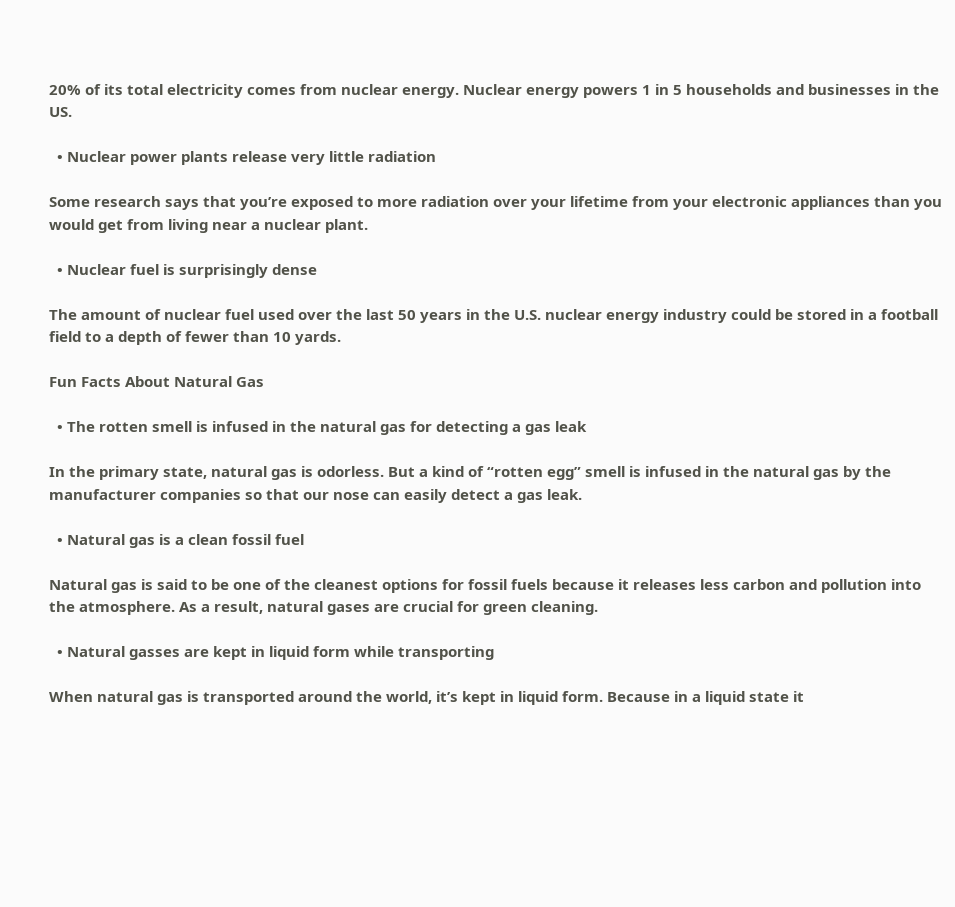20% of its total electricity comes from nuclear energy. Nuclear energy powers 1 in 5 households and businesses in the US.

  • Nuclear power plants release very little radiation

Some research says that you’re exposed to more radiation over your lifetime from your electronic appliances than you would get from living near a nuclear plant.

  • Nuclear fuel is surprisingly dense

The amount of nuclear fuel used over the last 50 years in the U.S. nuclear energy industry could be stored in a football field to a depth of fewer than 10 yards.

Fun Facts About Natural Gas

  • The rotten smell is infused in the natural gas for detecting a gas leak

In the primary state, natural gas is odorless. But a kind of “rotten egg” smell is infused in the natural gas by the manufacturer companies so that our nose can easily detect a gas leak.

  • Natural gas is a clean fossil fuel

Natural gas is said to be one of the cleanest options for fossil fuels because it releases less carbon and pollution into the atmosphere. As a result, natural gases are crucial for green cleaning.

  • Natural gasses are kept in liquid form while transporting

When natural gas is transported around the world, it’s kept in liquid form. Because in a liquid state it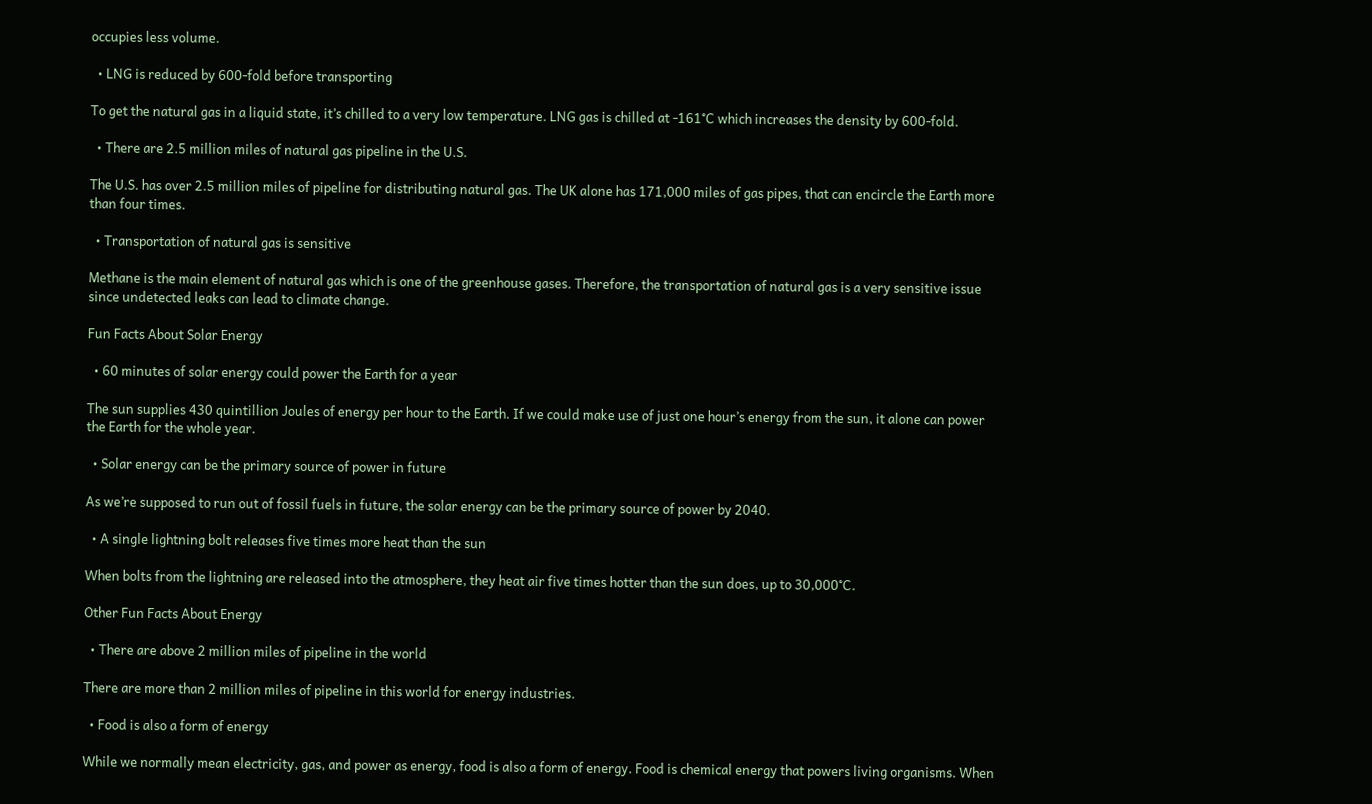occupies less volume.

  • LNG is reduced by 600-fold before transporting

To get the natural gas in a liquid state, it’s chilled to a very low temperature. LNG gas is chilled at -161°C which increases the density by 600-fold.

  • There are 2.5 million miles of natural gas pipeline in the U.S.

The U.S. has over 2.5 million miles of pipeline for distributing natural gas. The UK alone has 171,000 miles of gas pipes, that can encircle the Earth more than four times.

  • Transportation of natural gas is sensitive

Methane is the main element of natural gas which is one of the greenhouse gases. Therefore, the transportation of natural gas is a very sensitive issue since undetected leaks can lead to climate change.

Fun Facts About Solar Energy

  • 60 minutes of solar energy could power the Earth for a year

The sun supplies 430 quintillion Joules of energy per hour to the Earth. If we could make use of just one hour’s energy from the sun, it alone can power the Earth for the whole year.

  • Solar energy can be the primary source of power in future

As we’re supposed to run out of fossil fuels in future, the solar energy can be the primary source of power by 2040.

  • A single lightning bolt releases five times more heat than the sun

When bolts from the lightning are released into the atmosphere, they heat air five times hotter than the sun does, up to 30,000°C.

Other Fun Facts About Energy

  • There are above 2 million miles of pipeline in the world

There are more than 2 million miles of pipeline in this world for energy industries.

  • Food is also a form of energy

While we normally mean electricity, gas, and power as energy, food is also a form of energy. Food is chemical energy that powers living organisms. When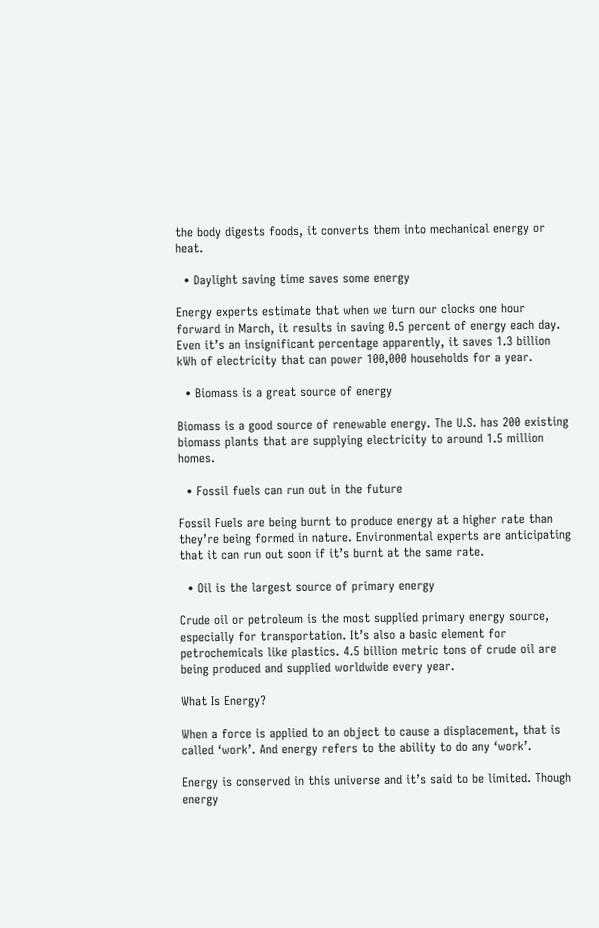the body digests foods, it converts them into mechanical energy or heat.

  • Daylight saving time saves some energy

Energy experts estimate that when we turn our clocks one hour forward in March, it results in saving 0.5 percent of energy each day. Even it’s an insignificant percentage apparently, it saves 1.3 billion kWh of electricity that can power 100,000 households for a year.

  • Biomass is a great source of energy

Biomass is a good source of renewable energy. The U.S. has 200 existing biomass plants that are supplying electricity to around 1.5 million homes.

  • Fossil fuels can run out in the future

Fossil Fuels are being burnt to produce energy at a higher rate than they’re being formed in nature. Environmental experts are anticipating that it can run out soon if it’s burnt at the same rate.

  • Oil is the largest source of primary energy

Crude oil or petroleum is the most supplied primary energy source, especially for transportation. It’s also a basic element for petrochemicals like plastics. 4.5 billion metric tons of crude oil are being produced and supplied worldwide every year.

What Is Energy?

When a force is applied to an object to cause a displacement, that is called ‘work’. And energy refers to the ability to do any ‘work’.

Energy is conserved in this universe and it’s said to be limited. Though energy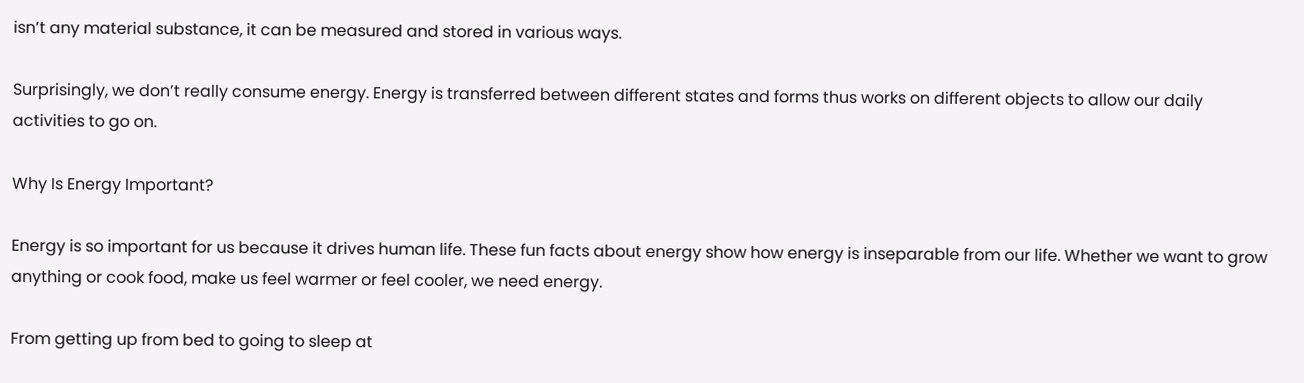isn’t any material substance, it can be measured and stored in various ways.

Surprisingly, we don’t really consume energy. Energy is transferred between different states and forms thus works on different objects to allow our daily activities to go on.

Why Is Energy Important?

Energy is so important for us because it drives human life. These fun facts about energy show how energy is inseparable from our life. Whether we want to grow anything or cook food, make us feel warmer or feel cooler, we need energy.

From getting up from bed to going to sleep at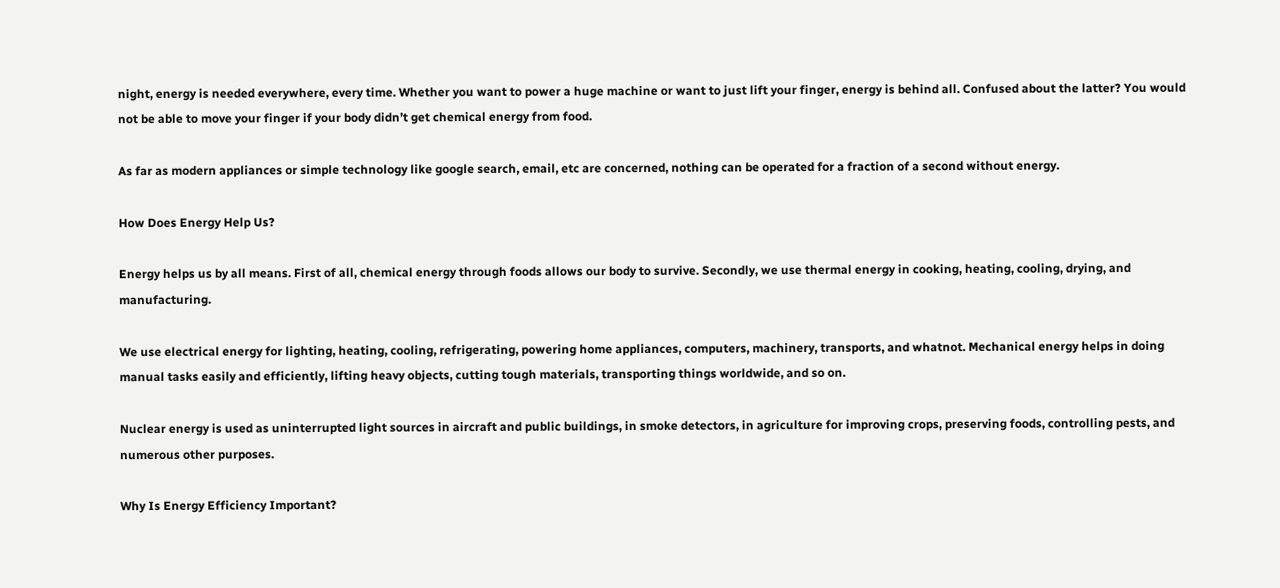night, energy is needed everywhere, every time. Whether you want to power a huge machine or want to just lift your finger, energy is behind all. Confused about the latter? You would not be able to move your finger if your body didn’t get chemical energy from food.

As far as modern appliances or simple technology like google search, email, etc are concerned, nothing can be operated for a fraction of a second without energy.

How Does Energy Help Us?

Energy helps us by all means. First of all, chemical energy through foods allows our body to survive. Secondly, we use thermal energy in cooking, heating, cooling, drying, and manufacturing.

We use electrical energy for lighting, heating, cooling, refrigerating, powering home appliances, computers, machinery, transports, and whatnot. Mechanical energy helps in doing manual tasks easily and efficiently, lifting heavy objects, cutting tough materials, transporting things worldwide, and so on.

Nuclear energy is used as uninterrupted light sources in aircraft and public buildings, in smoke detectors, in agriculture for improving crops, preserving foods, controlling pests, and numerous other purposes.

Why Is Energy Efficiency Important?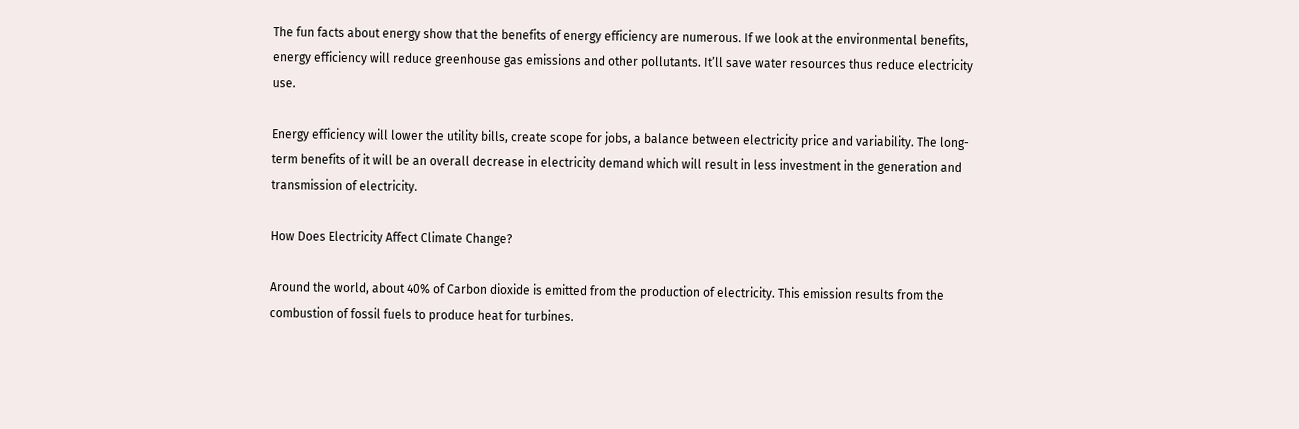The fun facts about energy show that the benefits of energy efficiency are numerous. If we look at the environmental benefits, energy efficiency will reduce greenhouse gas emissions and other pollutants. It’ll save water resources thus reduce electricity use.

Energy efficiency will lower the utility bills, create scope for jobs, a balance between electricity price and variability. The long-term benefits of it will be an overall decrease in electricity demand which will result in less investment in the generation and transmission of electricity.

How Does Electricity Affect Climate Change?

Around the world, about 40% of Carbon dioxide is emitted from the production of electricity. This emission results from the combustion of fossil fuels to produce heat for turbines.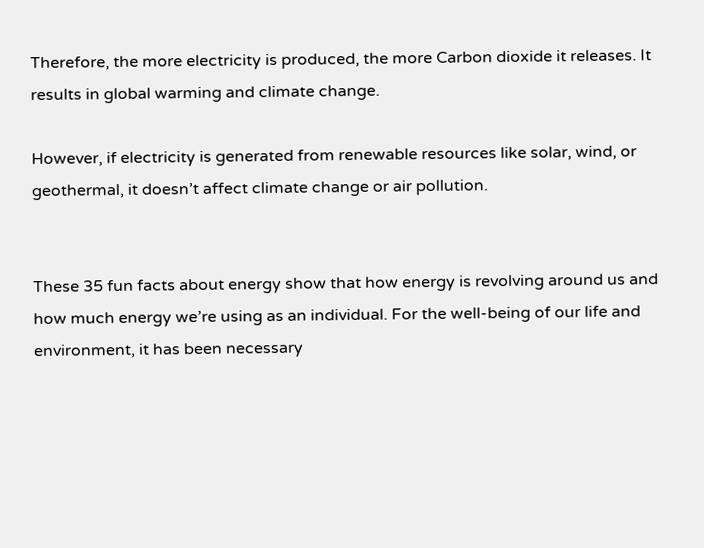Therefore, the more electricity is produced, the more Carbon dioxide it releases. It results in global warming and climate change.

However, if electricity is generated from renewable resources like solar, wind, or geothermal, it doesn’t affect climate change or air pollution.


These 35 fun facts about energy show that how energy is revolving around us and how much energy we’re using as an individual. For the well-being of our life and environment, it has been necessary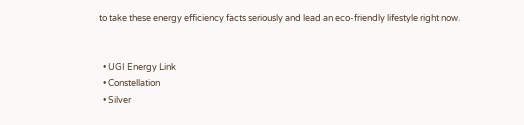to take these energy efficiency facts seriously and lead an eco-friendly lifestyle right now.


  • UGI Energy Link
  • Constellation
  • Silver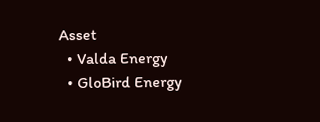Asset
  • Valda Energy
  • GloBird Energy